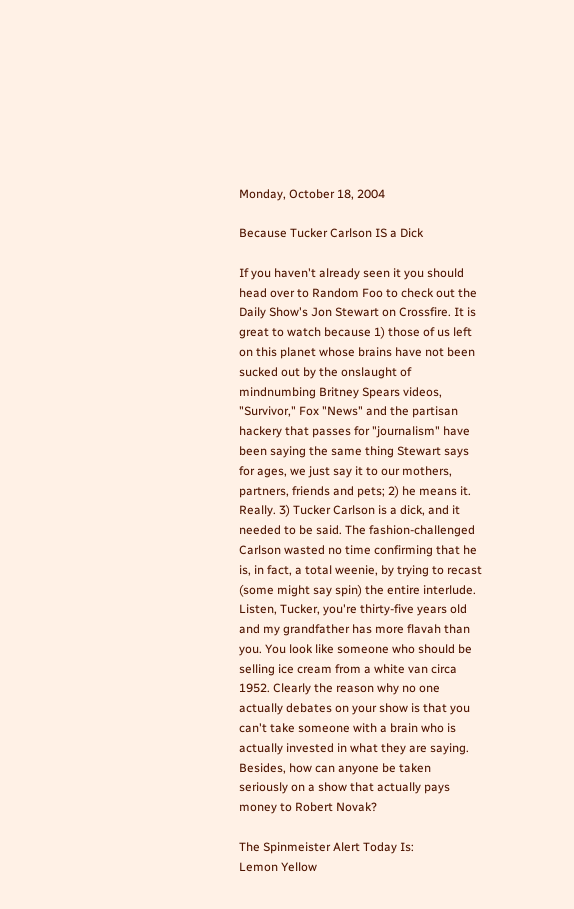Monday, October 18, 2004

Because Tucker Carlson IS a Dick

If you haven't already seen it you should head over to Random Foo to check out the Daily Show's Jon Stewart on Crossfire. It is great to watch because 1) those of us left on this planet whose brains have not been sucked out by the onslaught of mindnumbing Britney Spears videos, "Survivor," Fox "News" and the partisan hackery that passes for "journalism" have been saying the same thing Stewart says for ages, we just say it to our mothers, partners, friends and pets; 2) he means it. Really. 3) Tucker Carlson is a dick, and it needed to be said. The fashion-challenged Carlson wasted no time confirming that he is, in fact, a total weenie, by trying to recast (some might say spin) the entire interlude. Listen, Tucker, you're thirty-five years old and my grandfather has more flavah than you. You look like someone who should be selling ice cream from a white van circa 1952. Clearly the reason why no one actually debates on your show is that you can't take someone with a brain who is actually invested in what they are saying. Besides, how can anyone be taken seriously on a show that actually pays money to Robert Novak?

The Spinmeister Alert Today Is:
Lemon Yellow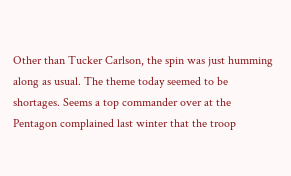Other than Tucker Carlson, the spin was just humming along as usual. The theme today seemed to be shortages. Seems a top commander over at the Pentagon complained last winter that the troop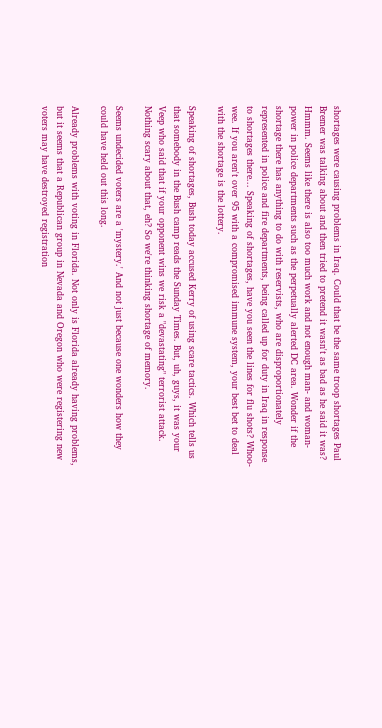shortages were causing problems in Iraq. Could that be the same troop shortages Paul Bremer was talking about and then tried to pretend it wasn't as bad as he said it was? Hmmm. Seems like there is also too much work and not enough man- and woman-power in police departments such as the perpetually alerted DC area. Wonder if the shortage there has anything to do with reservists, who are disproportionately represented in police and fire departments, being called up for duty in Iraq in response to shortages there... Speaking of shortages, have you seen the lines for flu shots? Whoo-wee. If you aren't over 95 with a compromised immune system, your best bet to deal with the shortage is the lottery.

Speaking of shortages, Bush today accused Kerry of using scare tactics. Which tells us that somebody in the Bush camp reads the Sunday Times. But, uh, guys, it was your Veep who said that if your opponent wins we risk a "devastating" terrorist attack. Nothing scary about that, eh? So we're thinking shortage of memory.

Seems undecided voters are a 'mystery.' And not just because one wonders how they could have held out this long.

Already problems with voting in Florida. Not only is Florida already having problems, but it seems that a Republican group in Nevada and Oregon who were registering new voters may have destroyed registration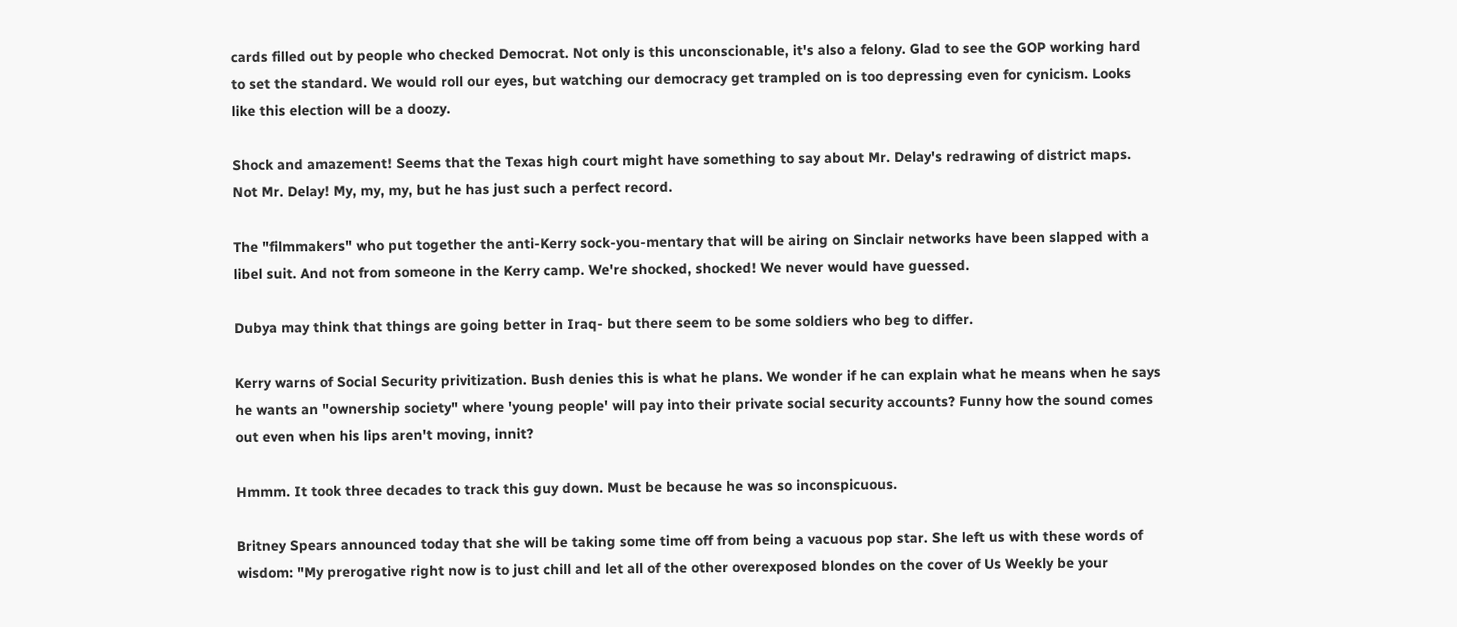cards filled out by people who checked Democrat. Not only is this unconscionable, it's also a felony. Glad to see the GOP working hard to set the standard. We would roll our eyes, but watching our democracy get trampled on is too depressing even for cynicism. Looks like this election will be a doozy.

Shock and amazement! Seems that the Texas high court might have something to say about Mr. Delay's redrawing of district maps. Not Mr. Delay! My, my, my, but he has just such a perfect record.

The "filmmakers" who put together the anti-Kerry sock-you-mentary that will be airing on Sinclair networks have been slapped with a libel suit. And not from someone in the Kerry camp. We're shocked, shocked! We never would have guessed.

Dubya may think that things are going better in Iraq- but there seem to be some soldiers who beg to differ.

Kerry warns of Social Security privitization. Bush denies this is what he plans. We wonder if he can explain what he means when he says he wants an "ownership society" where 'young people' will pay into their private social security accounts? Funny how the sound comes out even when his lips aren't moving, innit?

Hmmm. It took three decades to track this guy down. Must be because he was so inconspicuous.

Britney Spears announced today that she will be taking some time off from being a vacuous pop star. She left us with these words of wisdom: "My prerogative right now is to just chill and let all of the other overexposed blondes on the cover of Us Weekly be your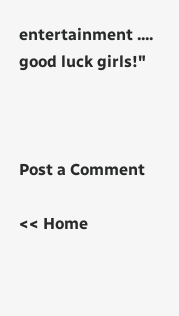entertainment .... good luck girls!"



Post a Comment

<< Home